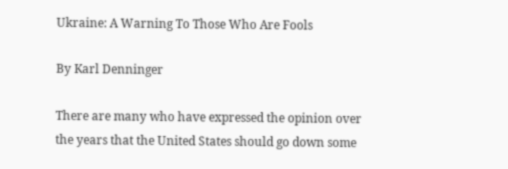Ukraine: A Warning To Those Who Are Fools

By Karl Denninger

There are many who have expressed the opinion over the years that the United States should go down some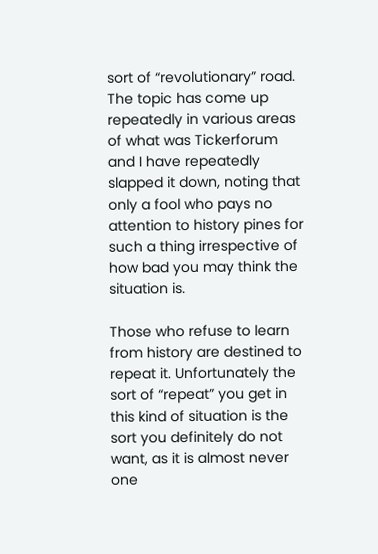sort of “revolutionary” road. The topic has come up repeatedly in various areas of what was Tickerforum and I have repeatedly slapped it down, noting that only a fool who pays no attention to history pines for such a thing irrespective of how bad you may think the situation is.

Those who refuse to learn from history are destined to repeat it. Unfortunately the sort of “repeat” you get in this kind of situation is the sort you definitely do not want, as it is almost never one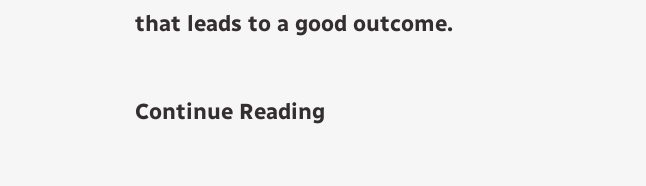that leads to a good outcome.

Continue Reading